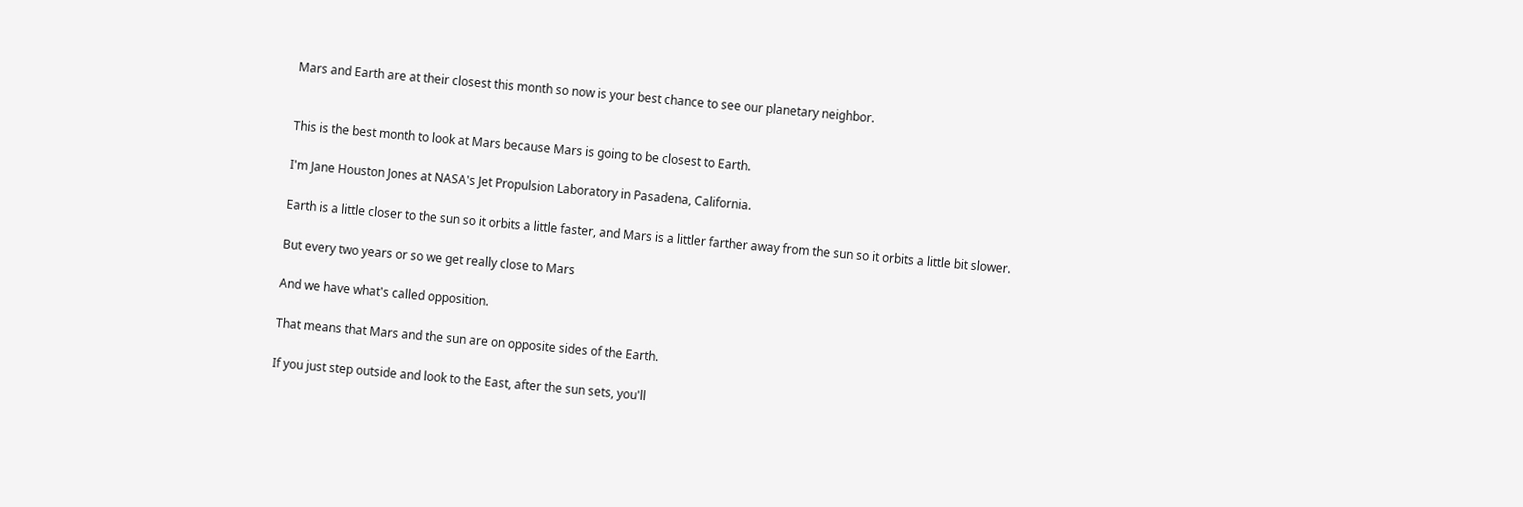Mars and Earth are at their closest this month so now is your best chance to see our planetary neighbor.


This is the best month to look at Mars because Mars is going to be closest to Earth.

I'm Jane Houston Jones at NASA's Jet Propulsion Laboratory in Pasadena, California.

Earth is a little closer to the sun so it orbits a little faster, and Mars is a littler farther away from the sun so it orbits a little bit slower.

But every two years or so we get really close to Mars

And we have what's called opposition.

That means that Mars and the sun are on opposite sides of the Earth.

If you just step outside and look to the East, after the sun sets, you'll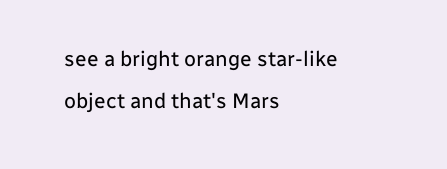see a bright orange star-like object and that's Mars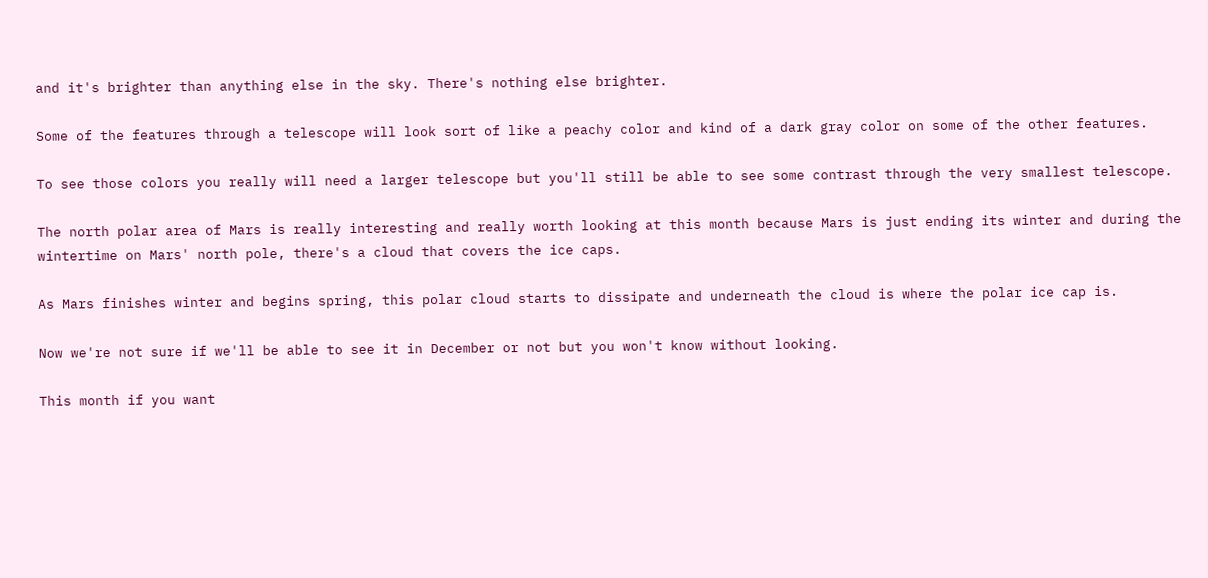and it's brighter than anything else in the sky. There's nothing else brighter.

Some of the features through a telescope will look sort of like a peachy color and kind of a dark gray color on some of the other features.

To see those colors you really will need a larger telescope but you'll still be able to see some contrast through the very smallest telescope.

The north polar area of Mars is really interesting and really worth looking at this month because Mars is just ending its winter and during the wintertime on Mars' north pole, there's a cloud that covers the ice caps.

As Mars finishes winter and begins spring, this polar cloud starts to dissipate and underneath the cloud is where the polar ice cap is.

Now we're not sure if we'll be able to see it in December or not but you won't know without looking.

This month if you want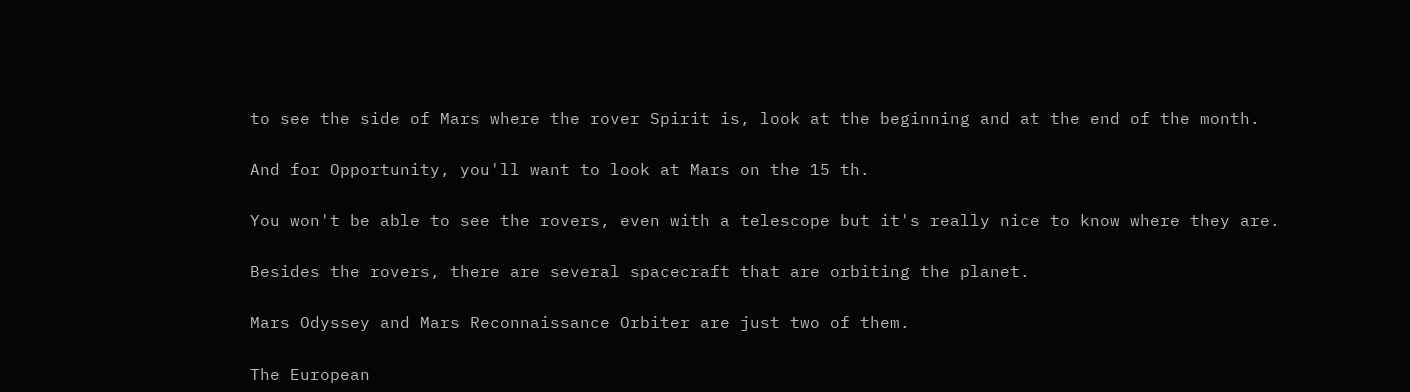to see the side of Mars where the rover Spirit is, look at the beginning and at the end of the month.

And for Opportunity, you'll want to look at Mars on the 15 th.

You won't be able to see the rovers, even with a telescope but it's really nice to know where they are.

Besides the rovers, there are several spacecraft that are orbiting the planet.

Mars Odyssey and Mars Reconnaissance Orbiter are just two of them.

The European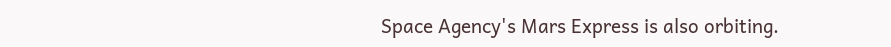Space Agency's Mars Express is also orbiting.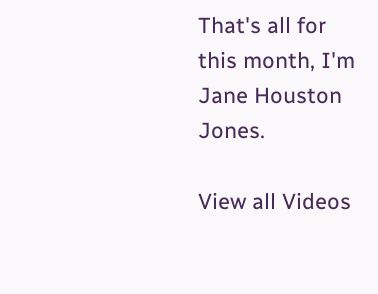That's all for this month, I'm Jane Houston Jones.

View all Videos